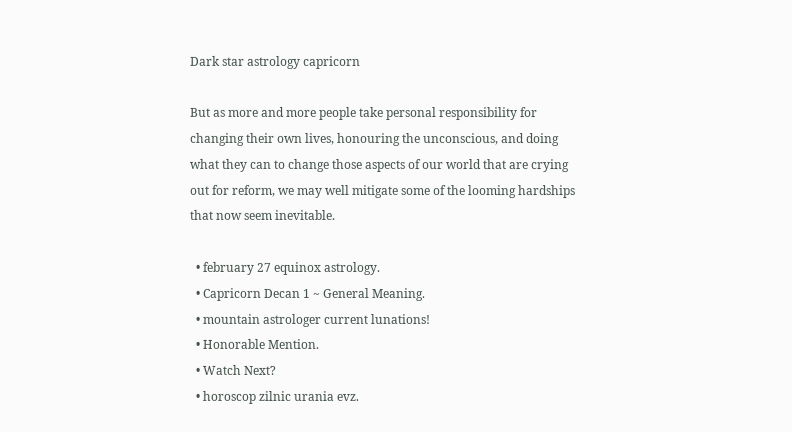Dark star astrology capricorn

But as more and more people take personal responsibility for changing their own lives, honouring the unconscious, and doing what they can to change those aspects of our world that are crying out for reform, we may well mitigate some of the looming hardships that now seem inevitable.

  • february 27 equinox astrology.
  • Capricorn Decan 1 ~ General Meaning.
  • mountain astrologer current lunations!
  • Honorable Mention.
  • Watch Next?
  • horoscop zilnic urania evz.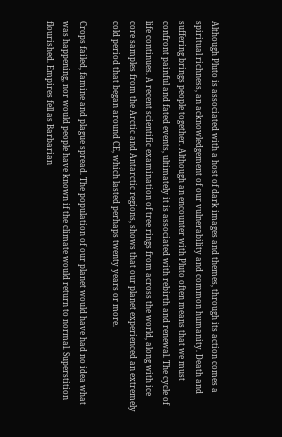Although Pluto is associated with a host of dark images and themes, through its action comes a spiritual richness, an acknowledgement of our vulnerability and common humanity. Death and suffering brings people together. Although an encounter with Pluto often means that we must confront painful and fated events, ultimately it is associated with rebirth and renewal. The cycle of life continues. A recent scientific examination of tree rings from across the world, along with ice core samples from the Arctic and Antarctic regions, shows that our planet experienced an extremely cold period that began around CE, which lasted perhaps twenty years or more.

Crops failed, famine and plague spread. The population of our planet would have had no idea what was happening, nor would people have known if the climate would return to normal. Superstition flourished. Empires fell as Barbarian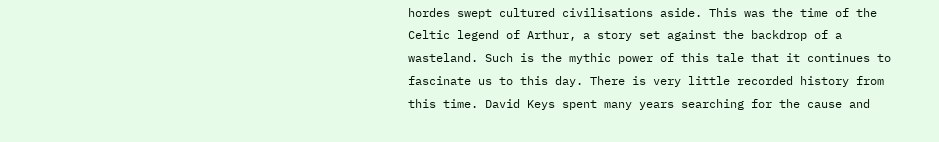hordes swept cultured civilisations aside. This was the time of the Celtic legend of Arthur, a story set against the backdrop of a wasteland. Such is the mythic power of this tale that it continues to fascinate us to this day. There is very little recorded history from this time. David Keys spent many years searching for the cause and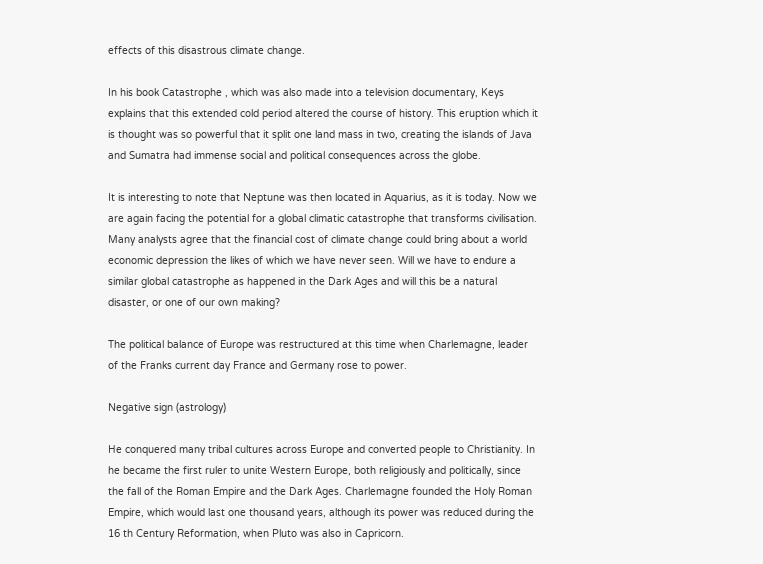effects of this disastrous climate change.

In his book Catastrophe , which was also made into a television documentary, Keys explains that this extended cold period altered the course of history. This eruption which it is thought was so powerful that it split one land mass in two, creating the islands of Java and Sumatra had immense social and political consequences across the globe.

It is interesting to note that Neptune was then located in Aquarius, as it is today. Now we are again facing the potential for a global climatic catastrophe that transforms civilisation. Many analysts agree that the financial cost of climate change could bring about a world economic depression the likes of which we have never seen. Will we have to endure a similar global catastrophe as happened in the Dark Ages and will this be a natural disaster, or one of our own making?

The political balance of Europe was restructured at this time when Charlemagne, leader of the Franks current day France and Germany rose to power.

Negative sign (astrology)

He conquered many tribal cultures across Europe and converted people to Christianity. In he became the first ruler to unite Western Europe, both religiously and politically, since the fall of the Roman Empire and the Dark Ages. Charlemagne founded the Holy Roman Empire, which would last one thousand years, although its power was reduced during the 16 th Century Reformation, when Pluto was also in Capricorn.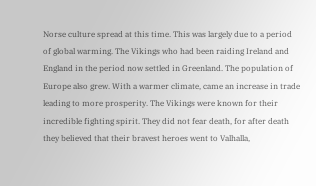Norse culture spread at this time. This was largely due to a period of global warming. The Vikings who had been raiding Ireland and England in the period now settled in Greenland. The population of Europe also grew. With a warmer climate, came an increase in trade leading to more prosperity. The Vikings were known for their incredible fighting spirit. They did not fear death, for after death they believed that their bravest heroes went to Valhalla,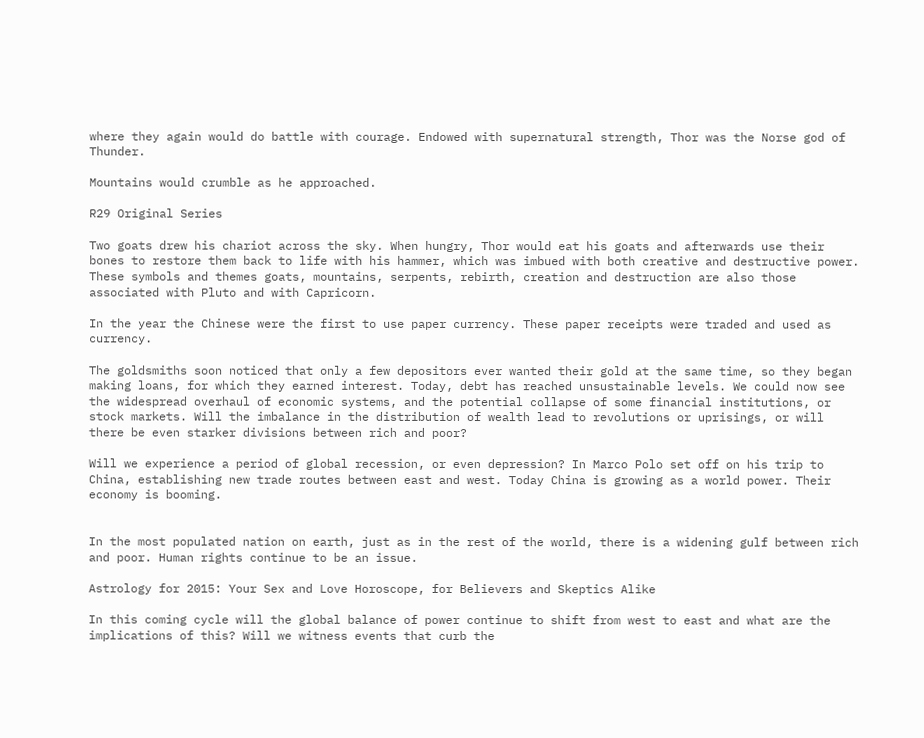where they again would do battle with courage. Endowed with supernatural strength, Thor was the Norse god of Thunder.

Mountains would crumble as he approached.

R29 Original Series

Two goats drew his chariot across the sky. When hungry, Thor would eat his goats and afterwards use their bones to restore them back to life with his hammer, which was imbued with both creative and destructive power. These symbols and themes goats, mountains, serpents, rebirth, creation and destruction are also those associated with Pluto and with Capricorn.

In the year the Chinese were the first to use paper currency. These paper receipts were traded and used as currency.

The goldsmiths soon noticed that only a few depositors ever wanted their gold at the same time, so they began making loans, for which they earned interest. Today, debt has reached unsustainable levels. We could now see the widespread overhaul of economic systems, and the potential collapse of some financial institutions, or stock markets. Will the imbalance in the distribution of wealth lead to revolutions or uprisings, or will there be even starker divisions between rich and poor?

Will we experience a period of global recession, or even depression? In Marco Polo set off on his trip to China, establishing new trade routes between east and west. Today China is growing as a world power. Their economy is booming.


In the most populated nation on earth, just as in the rest of the world, there is a widening gulf between rich and poor. Human rights continue to be an issue.

Astrology for 2015: Your Sex and Love Horoscope, for Believers and Skeptics Alike

In this coming cycle will the global balance of power continue to shift from west to east and what are the implications of this? Will we witness events that curb the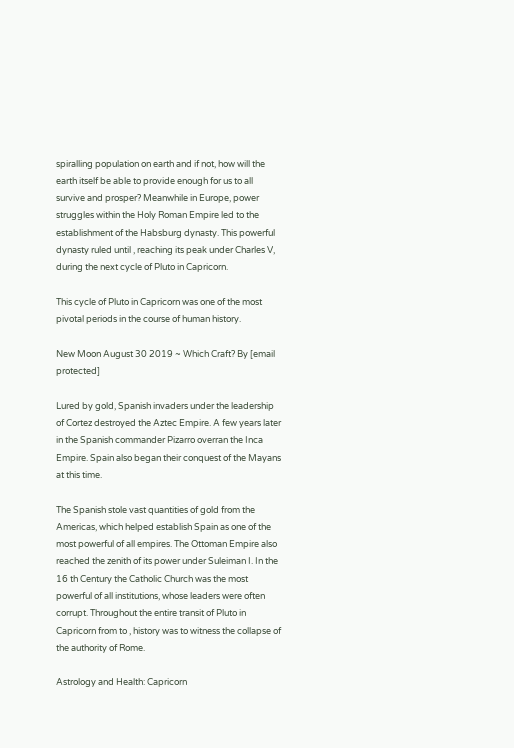spiralling population on earth and if not, how will the earth itself be able to provide enough for us to all survive and prosper? Meanwhile in Europe, power struggles within the Holy Roman Empire led to the establishment of the Habsburg dynasty. This powerful dynasty ruled until , reaching its peak under Charles V, during the next cycle of Pluto in Capricorn.

This cycle of Pluto in Capricorn was one of the most pivotal periods in the course of human history.

New Moon August 30 2019 ~ Which Craft? By [email protected]

Lured by gold, Spanish invaders under the leadership of Cortez destroyed the Aztec Empire. A few years later in the Spanish commander Pizarro overran the Inca Empire. Spain also began their conquest of the Mayans at this time.

The Spanish stole vast quantities of gold from the Americas, which helped establish Spain as one of the most powerful of all empires. The Ottoman Empire also reached the zenith of its power under Suleiman I. In the 16 th Century the Catholic Church was the most powerful of all institutions, whose leaders were often corrupt. Throughout the entire transit of Pluto in Capricorn from to , history was to witness the collapse of the authority of Rome.

Astrology and Health: Capricorn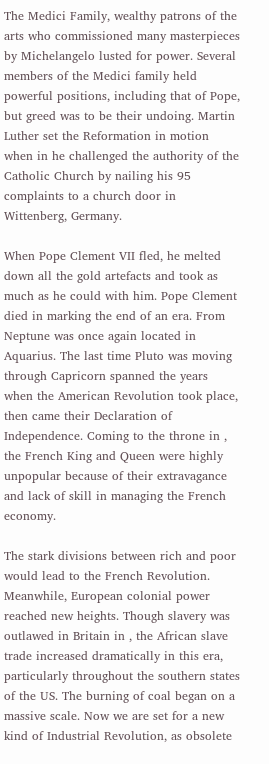The Medici Family, wealthy patrons of the arts who commissioned many masterpieces by Michelangelo lusted for power. Several members of the Medici family held powerful positions, including that of Pope, but greed was to be their undoing. Martin Luther set the Reformation in motion when in he challenged the authority of the Catholic Church by nailing his 95 complaints to a church door in Wittenberg, Germany.

When Pope Clement VII fled, he melted down all the gold artefacts and took as much as he could with him. Pope Clement died in marking the end of an era. From Neptune was once again located in Aquarius. The last time Pluto was moving through Capricorn spanned the years when the American Revolution took place, then came their Declaration of Independence. Coming to the throne in , the French King and Queen were highly unpopular because of their extravagance and lack of skill in managing the French economy.

The stark divisions between rich and poor would lead to the French Revolution. Meanwhile, European colonial power reached new heights. Though slavery was outlawed in Britain in , the African slave trade increased dramatically in this era, particularly throughout the southern states of the US. The burning of coal began on a massive scale. Now we are set for a new kind of Industrial Revolution, as obsolete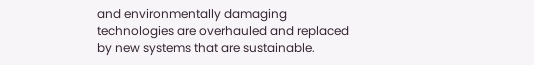and environmentally damaging technologies are overhauled and replaced by new systems that are sustainable.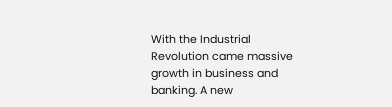With the Industrial Revolution came massive growth in business and banking. A new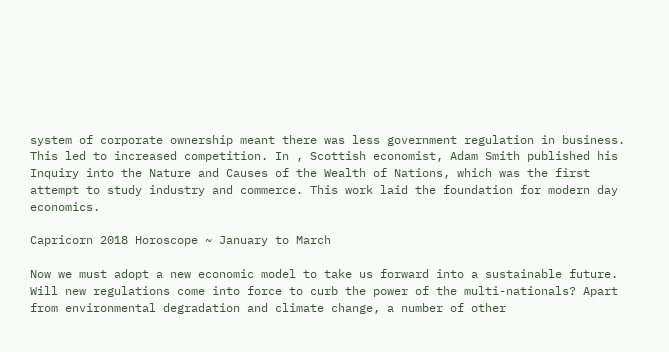system of corporate ownership meant there was less government regulation in business. This led to increased competition. In , Scottish economist, Adam Smith published his Inquiry into the Nature and Causes of the Wealth of Nations, which was the first attempt to study industry and commerce. This work laid the foundation for modern day economics.

Capricorn 2018 Horoscope ~ January to March

Now we must adopt a new economic model to take us forward into a sustainable future. Will new regulations come into force to curb the power of the multi-nationals? Apart from environmental degradation and climate change, a number of other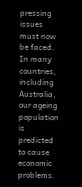pressing issues must now be faced. In many countries, including Australia, our ageing population is predicted to cause economic problems.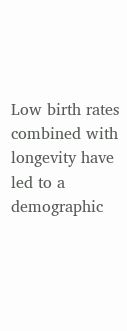Low birth rates combined with longevity have led to a demographic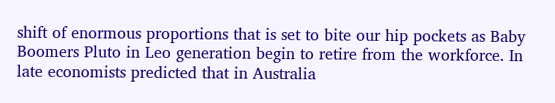shift of enormous proportions that is set to bite our hip pockets as Baby Boomers Pluto in Leo generation begin to retire from the workforce. In late economists predicted that in Australia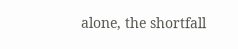alone, the shortfall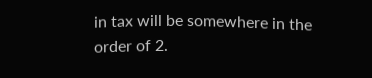in tax will be somewhere in the order of 2.